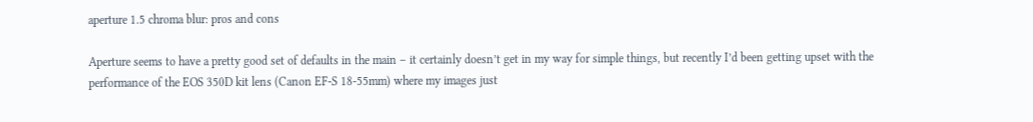aperture 1.5 chroma blur: pros and cons

Aperture seems to have a pretty good set of defaults in the main – it certainly doesn’t get in my way for simple things, but recently I’d been getting upset with the performance of the EOS 350D kit lens (Canon EF-S 18-55mm) where my images just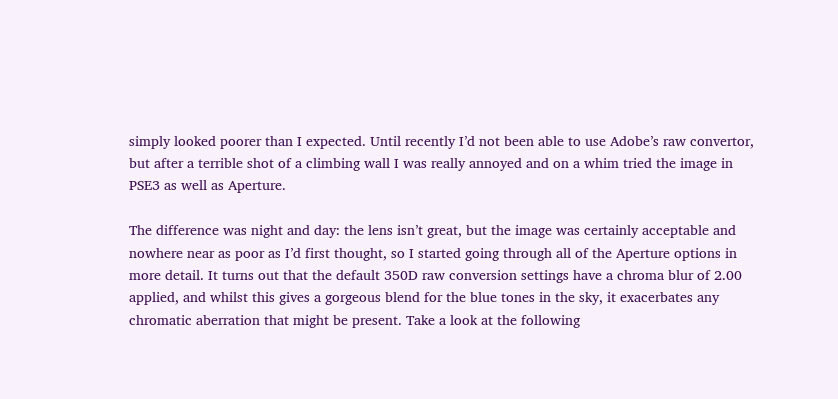simply looked poorer than I expected. Until recently I’d not been able to use Adobe’s raw convertor, but after a terrible shot of a climbing wall I was really annoyed and on a whim tried the image in PSE3 as well as Aperture.

The difference was night and day: the lens isn’t great, but the image was certainly acceptable and nowhere near as poor as I’d first thought, so I started going through all of the Aperture options in more detail. It turns out that the default 350D raw conversion settings have a chroma blur of 2.00 applied, and whilst this gives a gorgeous blend for the blue tones in the sky, it exacerbates any chromatic aberration that might be present. Take a look at the following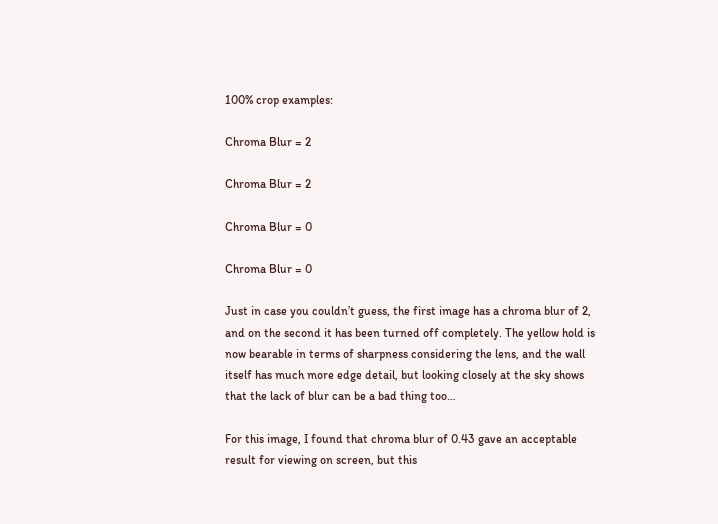100% crop examples:

Chroma Blur = 2

Chroma Blur = 2

Chroma Blur = 0

Chroma Blur = 0

Just in case you couldn’t guess, the first image has a chroma blur of 2, and on the second it has been turned off completely. The yellow hold is now bearable in terms of sharpness considering the lens, and the wall itself has much more edge detail, but looking closely at the sky shows that the lack of blur can be a bad thing too…

For this image, I found that chroma blur of 0.43 gave an acceptable result for viewing on screen, but this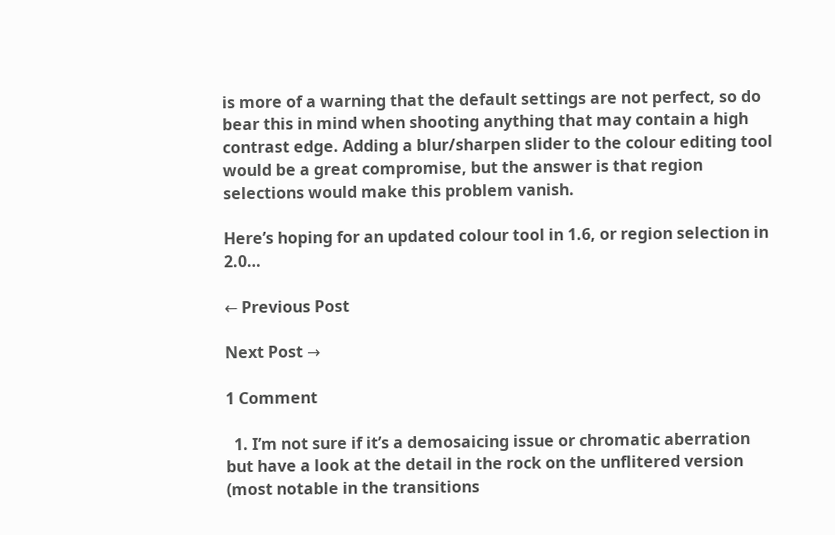is more of a warning that the default settings are not perfect, so do bear this in mind when shooting anything that may contain a high contrast edge. Adding a blur/sharpen slider to the colour editing tool would be a great compromise, but the answer is that region selections would make this problem vanish.

Here’s hoping for an updated colour tool in 1.6, or region selection in 2.0…

← Previous Post

Next Post →

1 Comment

  1. I’m not sure if it’s a demosaicing issue or chromatic aberration but have a look at the detail in the rock on the unflitered version (most notable in the transitions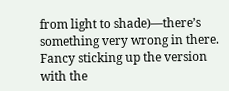from light to shade)—there’s something very wrong in there. Fancy sticking up the version with the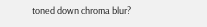toned down chroma blur?